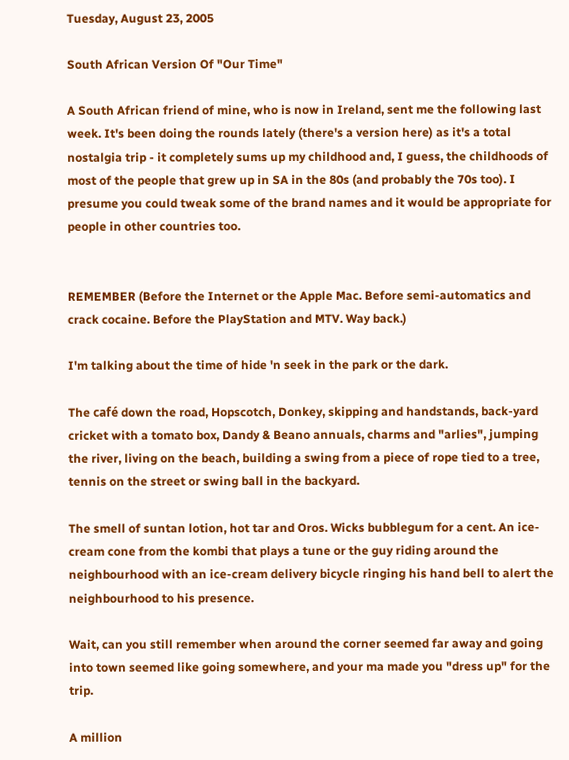Tuesday, August 23, 2005

South African Version Of "Our Time"

A South African friend of mine, who is now in Ireland, sent me the following last week. It's been doing the rounds lately (there's a version here) as it's a total nostalgia trip - it completely sums up my childhood and, I guess, the childhoods of most of the people that grew up in SA in the 80s (and probably the 70s too). I presume you could tweak some of the brand names and it would be appropriate for people in other countries too.


REMEMBER (Before the Internet or the Apple Mac. Before semi-automatics and crack cocaine. Before the PlayStation and MTV. Way back.)

I'm talking about the time of hide 'n seek in the park or the dark.

The café down the road, Hopscotch, Donkey, skipping and handstands, back-yard cricket with a tomato box, Dandy & Beano annuals, charms and "arlies", jumping the river, living on the beach, building a swing from a piece of rope tied to a tree, tennis on the street or swing ball in the backyard.

The smell of suntan lotion, hot tar and Oros. Wicks bubblegum for a cent. An ice-cream cone from the kombi that plays a tune or the guy riding around the neighbourhood with an ice-cream delivery bicycle ringing his hand bell to alert the neighbourhood to his presence.

Wait, can you still remember when around the corner seemed far away and going into town seemed like going somewhere, and your ma made you "dress up" for the trip.

A million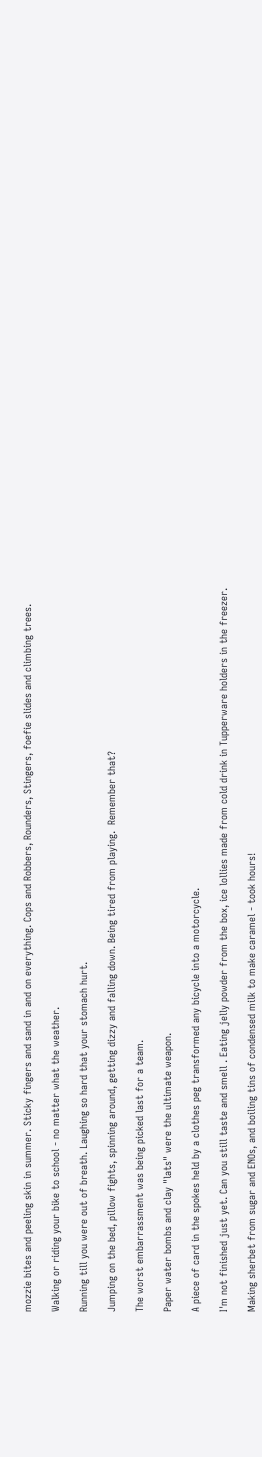mozzie bites and peeling skin in summer. Sticky fingers and sand in and on everything. Cops and Robbers, Rounders, Stingers, foefie slides and climbing trees.

Walking or riding your bike to school - no matter what the weather.

Running till you were out of breath. Laughing so hard that your stomach hurt.

Jumping on the bed, pillow fights, spinning around, getting dizzy and falling down. Being tired from playing.  Remember that?

The worst embarrassment was being picked last for a team.

Paper water bombs and clay "lats" were the ultimate weapon.

A piece of card in the spokes held by a clothes peg transformed any bicycle into a motorcycle.

I'm not finished just yet. Can you still taste and smell . Eating jelly powder from the box, ice lollies made from cold drink in Tupperware holders in the freezer.

Making sherbet from sugar and ENOs, and boiling tins of condensed milk to make caramel - took hours!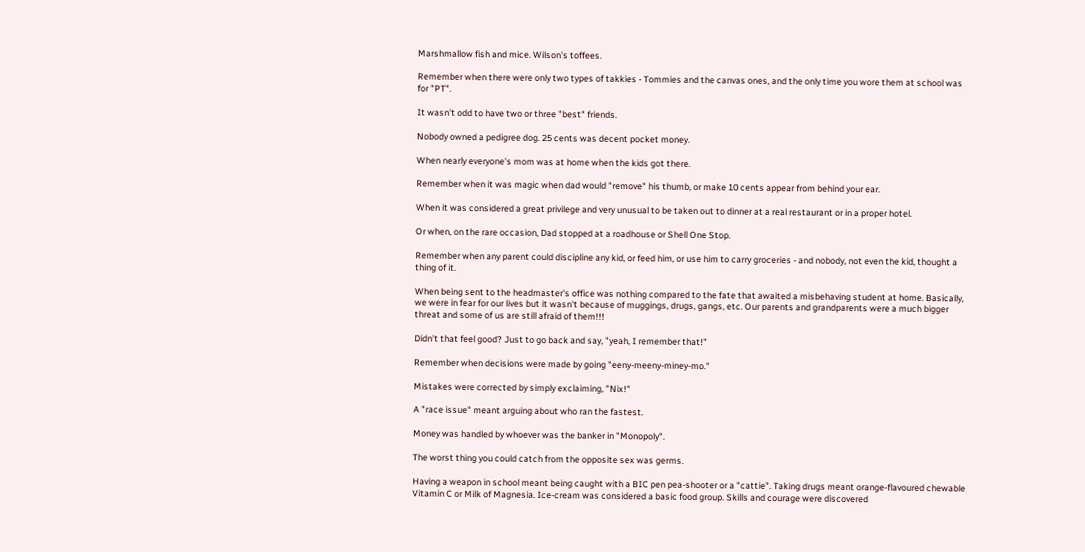Marshmallow fish and mice. Wilson's toffees.

Remember when there were only two types of takkies - Tommies and the canvas ones, and the only time you wore them at school was for "PT".

It wasn't odd to have two or three "best" friends.

Nobody owned a pedigree dog. 25 cents was decent pocket money.

When nearly everyone's mom was at home when the kids got there.

Remember when it was magic when dad would "remove" his thumb, or make 10 cents appear from behind your ear.

When it was considered a great privilege and very unusual to be taken out to dinner at a real restaurant or in a proper hotel.

Or when, on the rare occasion, Dad stopped at a roadhouse or Shell One Stop.

Remember when any parent could discipline any kid, or feed him, or use him to carry groceries - and nobody, not even the kid, thought a thing of it.

When being sent to the headmaster's office was nothing compared to the fate that awaited a misbehaving student at home. Basically, we were in fear for our lives but it wasn't because of muggings, drugs, gangs, etc. Our parents and grandparents were a much bigger threat and some of us are still afraid of them!!!

Didn't that feel good? Just to go back and say, "yeah, I remember that!"

Remember when decisions were made by going "eeny-meeny-miney-mo."

Mistakes were corrected by simply exclaiming, "Nix!"

A "race issue" meant arguing about who ran the fastest.

Money was handled by whoever was the banker in "Monopoly".

The worst thing you could catch from the opposite sex was germs.

Having a weapon in school meant being caught with a BIC pen pea-shooter or a "cattie". Taking drugs meant orange-flavoured chewable Vitamin C or Milk of Magnesia. Ice-cream was considered a basic food group. Skills and courage were discovered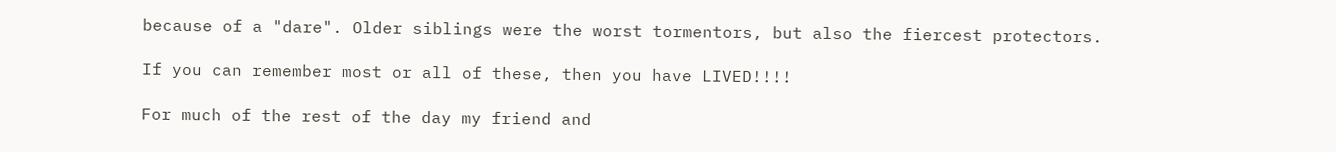because of a "dare". Older siblings were the worst tormentors, but also the fiercest protectors.

If you can remember most or all of these, then you have LIVED!!!!

For much of the rest of the day my friend and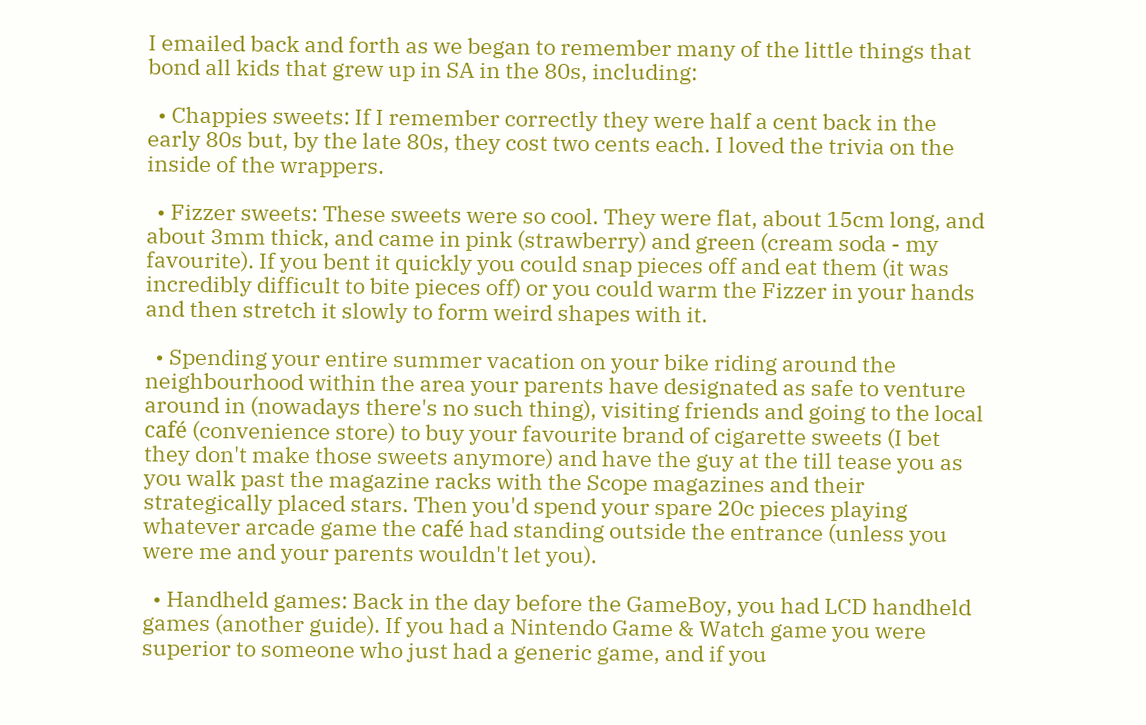I emailed back and forth as we began to remember many of the little things that bond all kids that grew up in SA in the 80s, including:

  • Chappies sweets: If I remember correctly they were half a cent back in the early 80s but, by the late 80s, they cost two cents each. I loved the trivia on the inside of the wrappers.

  • Fizzer sweets: These sweets were so cool. They were flat, about 15cm long, and about 3mm thick, and came in pink (strawberry) and green (cream soda - my favourite). If you bent it quickly you could snap pieces off and eat them (it was incredibly difficult to bite pieces off) or you could warm the Fizzer in your hands and then stretch it slowly to form weird shapes with it.

  • Spending your entire summer vacation on your bike riding around the neighbourhood within the area your parents have designated as safe to venture around in (nowadays there's no such thing), visiting friends and going to the local café (convenience store) to buy your favourite brand of cigarette sweets (I bet they don't make those sweets anymore) and have the guy at the till tease you as you walk past the magazine racks with the Scope magazines and their strategically placed stars. Then you'd spend your spare 20c pieces playing whatever arcade game the café had standing outside the entrance (unless you were me and your parents wouldn't let you).

  • Handheld games: Back in the day before the GameBoy, you had LCD handheld games (another guide). If you had a Nintendo Game & Watch game you were superior to someone who just had a generic game, and if you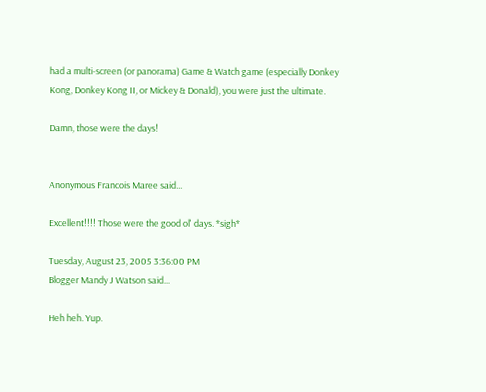had a multi-screen (or panorama) Game & Watch game (especially Donkey Kong, Donkey Kong II, or Mickey & Donald), you were just the ultimate.

Damn, those were the days!


Anonymous Francois Maree said...

Excellent!!!! Those were the good ol' days. *sigh*

Tuesday, August 23, 2005 3:36:00 PM
Blogger Mandy J Watson said...

Heh heh. Yup.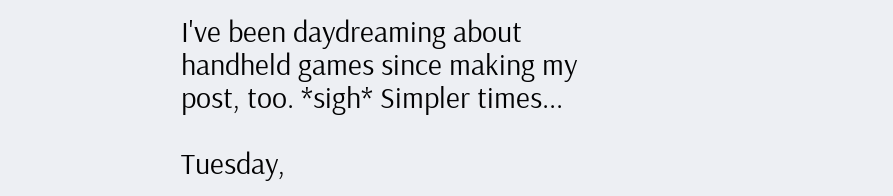I've been daydreaming about handheld games since making my post, too. *sigh* Simpler times...

Tuesday,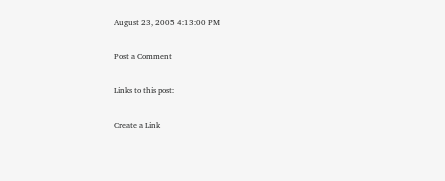August 23, 2005 4:13:00 PM

Post a Comment

Links to this post:

Create a Link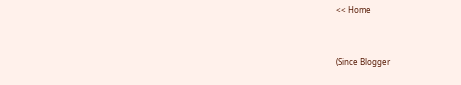<< Home


(Since Blogger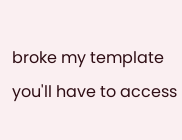broke my template you'll have to access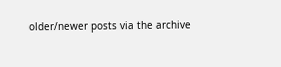older/newer posts via the archive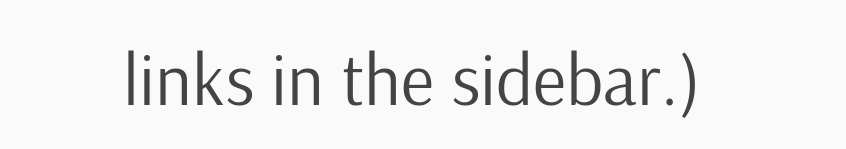links in the sidebar.)